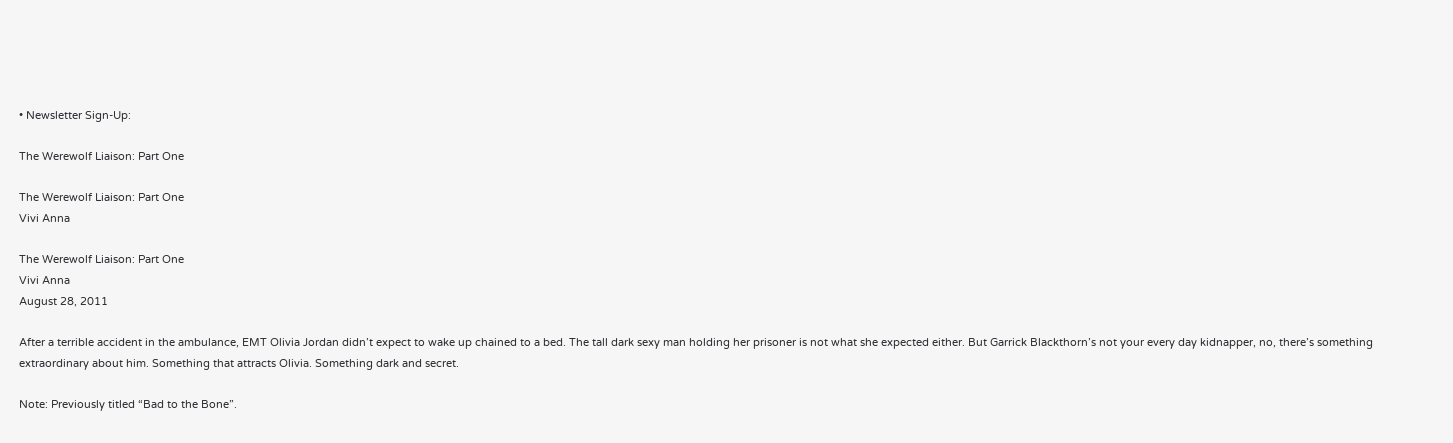• Newsletter Sign-Up:

The Werewolf Liaison: Part One

The Werewolf Liaison: Part One
Vivi Anna

The Werewolf Liaison: Part One
Vivi Anna
August 28, 2011

After a terrible accident in the ambulance, EMT Olivia Jordan didn’t expect to wake up chained to a bed. The tall dark sexy man holding her prisoner is not what she expected either. But Garrick Blackthorn’s not your every day kidnapper, no, there’s something extraordinary about him. Something that attracts Olivia. Something dark and secret.

Note: Previously titled “Bad to the Bone”.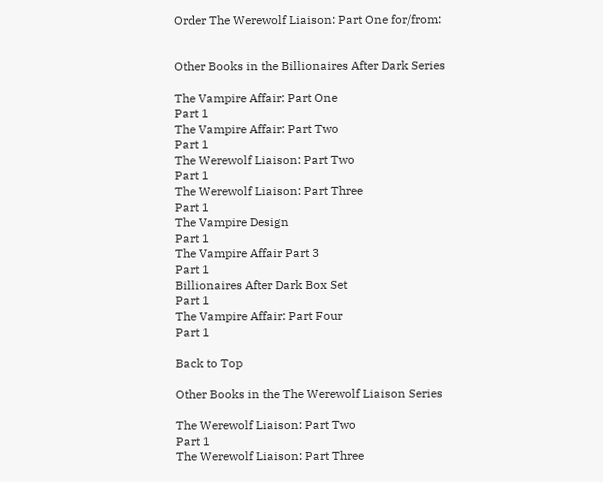Order The Werewolf Liaison: Part One for/from:


Other Books in the Billionaires After Dark Series

The Vampire Affair: Part One
Part 1
The Vampire Affair: Part Two
Part 1
The Werewolf Liaison: Part Two
Part 1
The Werewolf Liaison: Part Three
Part 1
The Vampire Design
Part 1
The Vampire Affair Part 3
Part 1
Billionaires After Dark Box Set
Part 1
The Vampire Affair: Part Four
Part 1

Back to Top

Other Books in the The Werewolf Liaison Series

The Werewolf Liaison: Part Two
Part 1
The Werewolf Liaison: Part Three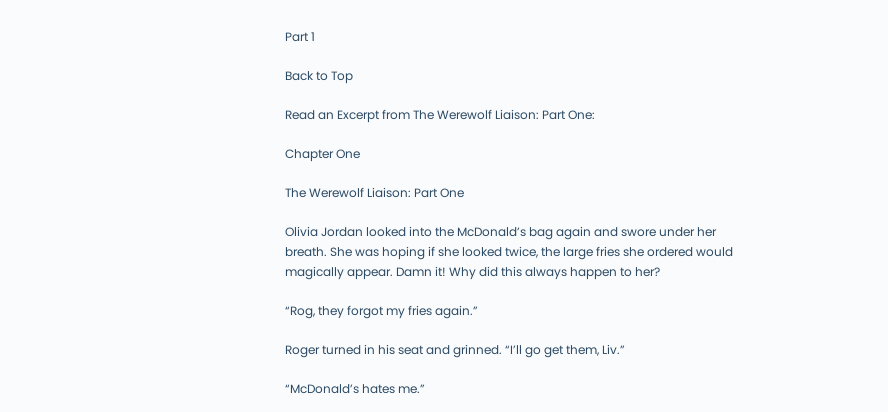Part 1

Back to Top

Read an Excerpt from The Werewolf Liaison: Part One:

Chapter One

The Werewolf Liaison: Part One

Olivia Jordan looked into the McDonald’s bag again and swore under her breath. She was hoping if she looked twice, the large fries she ordered would magically appear. Damn it! Why did this always happen to her?

“Rog, they forgot my fries again.”

Roger turned in his seat and grinned. “I’ll go get them, Liv.”

“McDonald’s hates me.”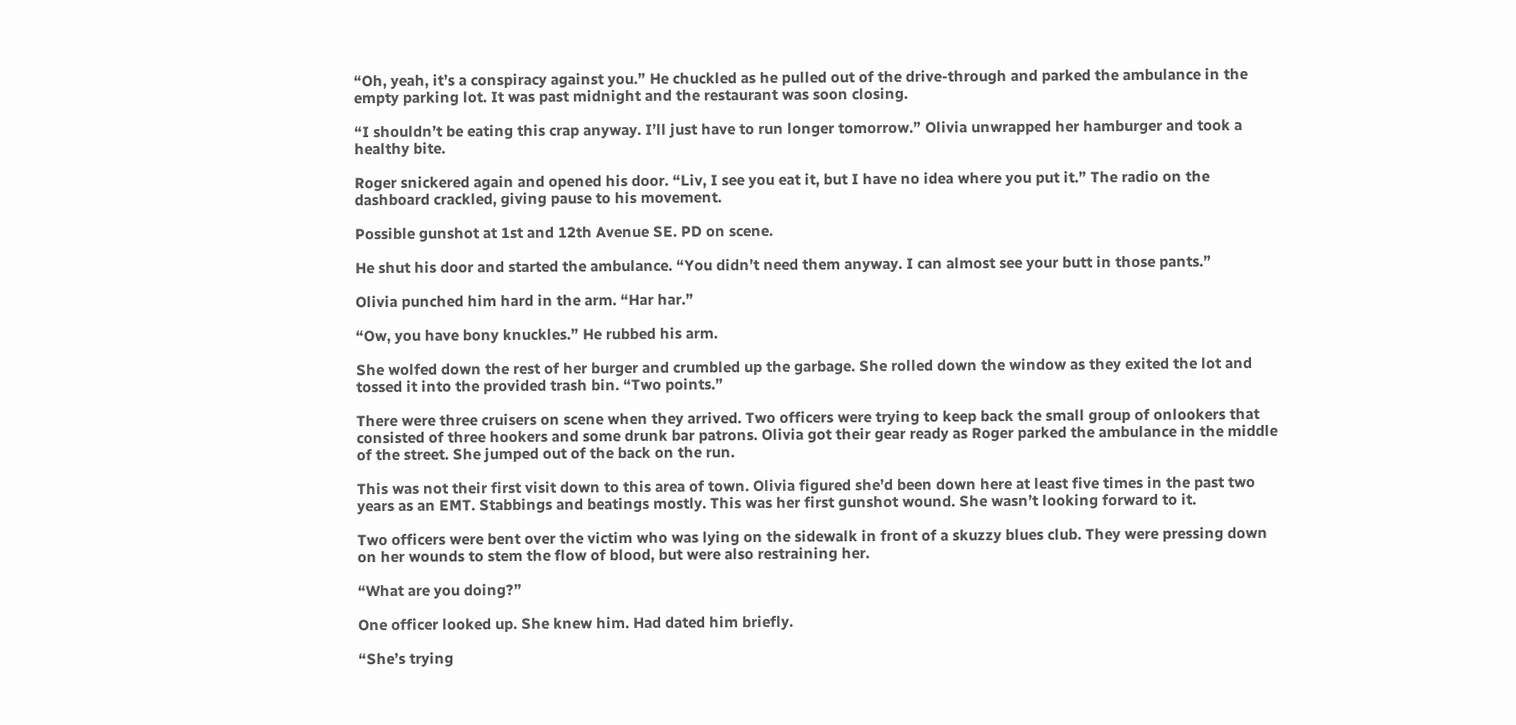“Oh, yeah, it’s a conspiracy against you.” He chuckled as he pulled out of the drive-through and parked the ambulance in the empty parking lot. It was past midnight and the restaurant was soon closing.

“I shouldn’t be eating this crap anyway. I’ll just have to run longer tomorrow.” Olivia unwrapped her hamburger and took a healthy bite.

Roger snickered again and opened his door. “Liv, I see you eat it, but I have no idea where you put it.” The radio on the dashboard crackled, giving pause to his movement.

Possible gunshot at 1st and 12th Avenue SE. PD on scene.

He shut his door and started the ambulance. “You didn’t need them anyway. I can almost see your butt in those pants.”

Olivia punched him hard in the arm. “Har har.”

“Ow, you have bony knuckles.” He rubbed his arm.

She wolfed down the rest of her burger and crumbled up the garbage. She rolled down the window as they exited the lot and tossed it into the provided trash bin. “Two points.”

There were three cruisers on scene when they arrived. Two officers were trying to keep back the small group of onlookers that consisted of three hookers and some drunk bar patrons. Olivia got their gear ready as Roger parked the ambulance in the middle of the street. She jumped out of the back on the run.

This was not their first visit down to this area of town. Olivia figured she’d been down here at least five times in the past two years as an EMT. Stabbings and beatings mostly. This was her first gunshot wound. She wasn’t looking forward to it.

Two officers were bent over the victim who was lying on the sidewalk in front of a skuzzy blues club. They were pressing down on her wounds to stem the flow of blood, but were also restraining her.

“What are you doing?”

One officer looked up. She knew him. Had dated him briefly.

“She’s trying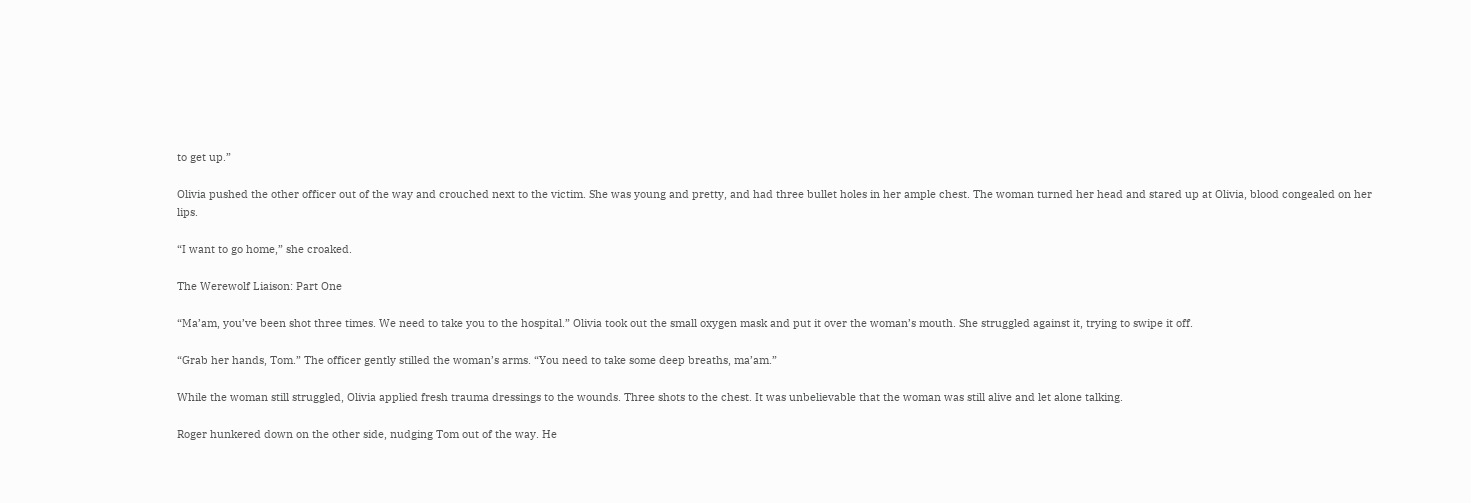to get up.”

Olivia pushed the other officer out of the way and crouched next to the victim. She was young and pretty, and had three bullet holes in her ample chest. The woman turned her head and stared up at Olivia, blood congealed on her lips.

“I want to go home,” she croaked.

The Werewolf Liaison: Part One

“Ma’am, you’ve been shot three times. We need to take you to the hospital.” Olivia took out the small oxygen mask and put it over the woman’s mouth. She struggled against it, trying to swipe it off.

“Grab her hands, Tom.” The officer gently stilled the woman’s arms. “You need to take some deep breaths, ma’am.”

While the woman still struggled, Olivia applied fresh trauma dressings to the wounds. Three shots to the chest. It was unbelievable that the woman was still alive and let alone talking.

Roger hunkered down on the other side, nudging Tom out of the way. He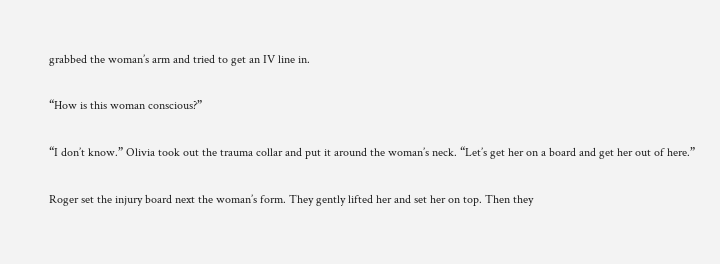grabbed the woman’s arm and tried to get an IV line in.

“How is this woman conscious?”

“I don’t know.” Olivia took out the trauma collar and put it around the woman’s neck. “Let’s get her on a board and get her out of here.”

Roger set the injury board next the woman’s form. They gently lifted her and set her on top. Then they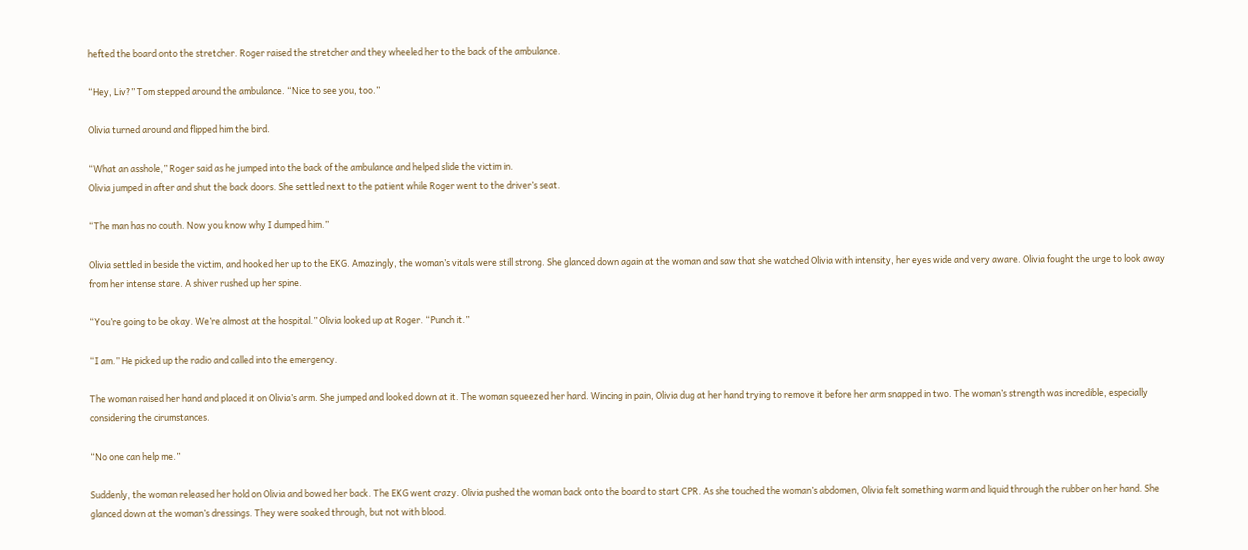hefted the board onto the stretcher. Roger raised the stretcher and they wheeled her to the back of the ambulance.

“Hey, Liv?” Tom stepped around the ambulance. “Nice to see you, too.”

Olivia turned around and flipped him the bird.

“What an asshole,” Roger said as he jumped into the back of the ambulance and helped slide the victim in.
Olivia jumped in after and shut the back doors. She settled next to the patient while Roger went to the driver’s seat.

“The man has no couth. Now you know why I dumped him.”

Olivia settled in beside the victim, and hooked her up to the EKG. Amazingly, the woman’s vitals were still strong. She glanced down again at the woman and saw that she watched Olivia with intensity, her eyes wide and very aware. Olivia fought the urge to look away from her intense stare. A shiver rushed up her spine.

“You’re going to be okay. We’re almost at the hospital.” Olivia looked up at Roger. “Punch it.”

“I am.” He picked up the radio and called into the emergency.

The woman raised her hand and placed it on Olivia’s arm. She jumped and looked down at it. The woman squeezed her hard. Wincing in pain, Olivia dug at her hand trying to remove it before her arm snapped in two. The woman’s strength was incredible, especially considering the cirumstances.

“No one can help me.”

Suddenly, the woman released her hold on Olivia and bowed her back. The EKG went crazy. Olivia pushed the woman back onto the board to start CPR. As she touched the woman’s abdomen, Olivia felt something warm and liquid through the rubber on her hand. She glanced down at the woman’s dressings. They were soaked through, but not with blood.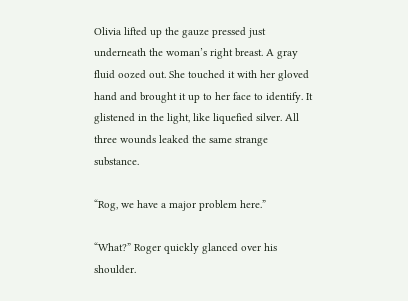Olivia lifted up the gauze pressed just underneath the woman’s right breast. A gray fluid oozed out. She touched it with her gloved hand and brought it up to her face to identify. It glistened in the light, like liquefied silver. All three wounds leaked the same strange substance.

“Rog, we have a major problem here.”

“What?” Roger quickly glanced over his shoulder.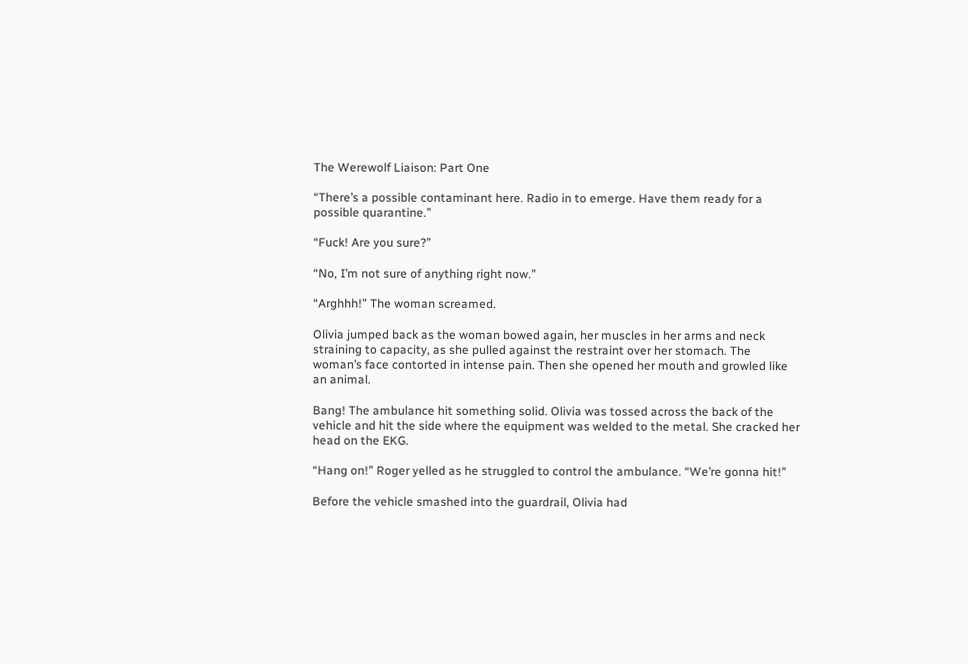The Werewolf Liaison: Part One

“There’s a possible contaminant here. Radio in to emerge. Have them ready for a possible quarantine.”

“Fuck! Are you sure?”

“No, I’m not sure of anything right now.”

“Arghhh!” The woman screamed.

Olivia jumped back as the woman bowed again, her muscles in her arms and neck straining to capacity, as she pulled against the restraint over her stomach. The woman’s face contorted in intense pain. Then she opened her mouth and growled like an animal.

Bang! The ambulance hit something solid. Olivia was tossed across the back of the vehicle and hit the side where the equipment was welded to the metal. She cracked her head on the EKG.

“Hang on!” Roger yelled as he struggled to control the ambulance. “We’re gonna hit!”

Before the vehicle smashed into the guardrail, Olivia had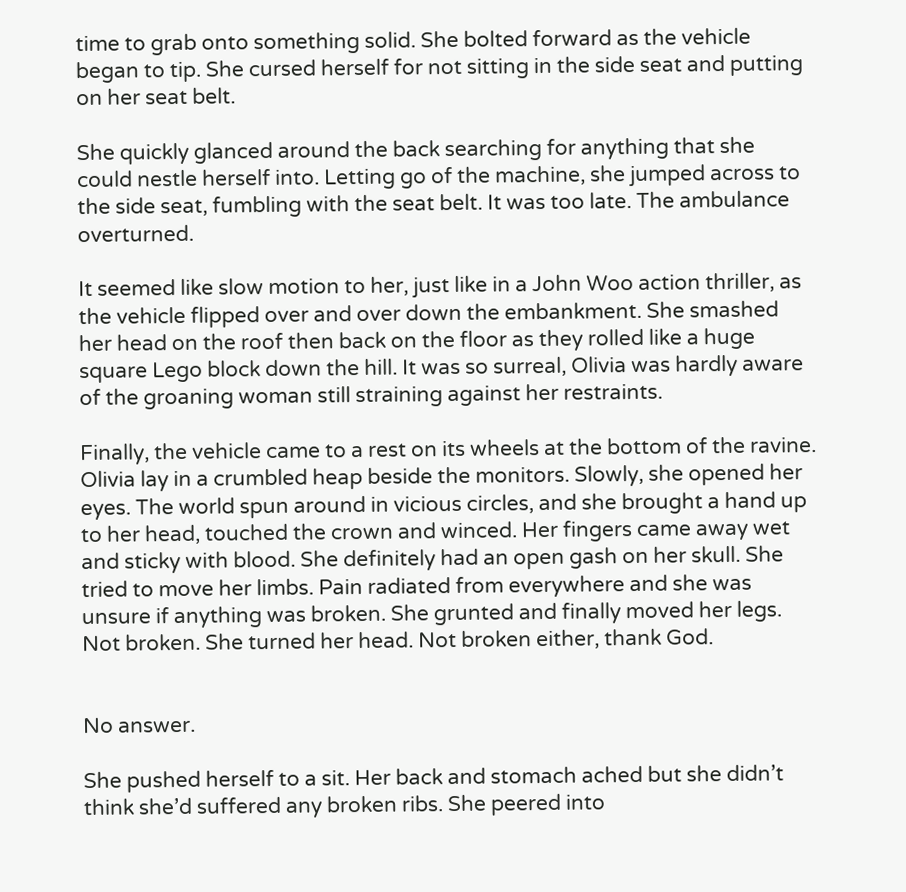time to grab onto something solid. She bolted forward as the vehicle began to tip. She cursed herself for not sitting in the side seat and putting on her seat belt.

She quickly glanced around the back searching for anything that she could nestle herself into. Letting go of the machine, she jumped across to the side seat, fumbling with the seat belt. It was too late. The ambulance overturned.

It seemed like slow motion to her, just like in a John Woo action thriller, as the vehicle flipped over and over down the embankment. She smashed her head on the roof then back on the floor as they rolled like a huge square Lego block down the hill. It was so surreal, Olivia was hardly aware of the groaning woman still straining against her restraints.

Finally, the vehicle came to a rest on its wheels at the bottom of the ravine. Olivia lay in a crumbled heap beside the monitors. Slowly, she opened her eyes. The world spun around in vicious circles, and she brought a hand up to her head, touched the crown and winced. Her fingers came away wet and sticky with blood. She definitely had an open gash on her skull. She tried to move her limbs. Pain radiated from everywhere and she was unsure if anything was broken. She grunted and finally moved her legs. Not broken. She turned her head. Not broken either, thank God.


No answer.

She pushed herself to a sit. Her back and stomach ached but she didn’t think she’d suffered any broken ribs. She peered into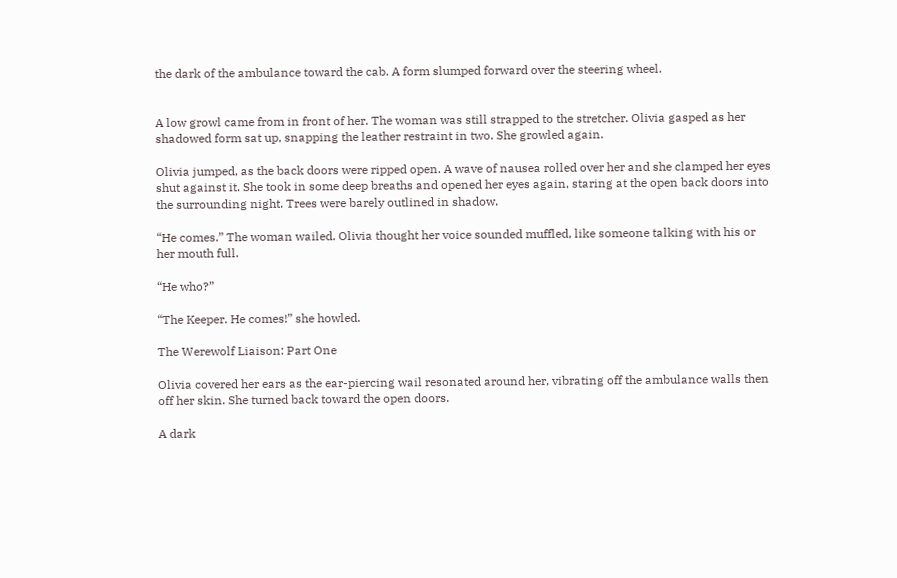the dark of the ambulance toward the cab. A form slumped forward over the steering wheel.


A low growl came from in front of her. The woman was still strapped to the stretcher. Olivia gasped as her shadowed form sat up, snapping the leather restraint in two. She growled again.

Olivia jumped, as the back doors were ripped open. A wave of nausea rolled over her and she clamped her eyes shut against it. She took in some deep breaths and opened her eyes again, staring at the open back doors into the surrounding night. Trees were barely outlined in shadow.

“He comes.” The woman wailed. Olivia thought her voice sounded muffled, like someone talking with his or her mouth full.

“He who?”

“The Keeper. He comes!” she howled.

The Werewolf Liaison: Part One

Olivia covered her ears as the ear-piercing wail resonated around her, vibrating off the ambulance walls then off her skin. She turned back toward the open doors.

A dark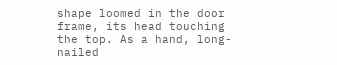shape loomed in the door frame, its head touching the top. As a hand, long-nailed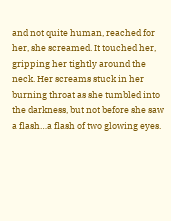and not quite human, reached for her, she screamed. It touched her, gripping her tightly around the neck. Her screams stuck in her burning throat as she tumbled into the darkness, but not before she saw a flash…a flash of two glowing eyes.